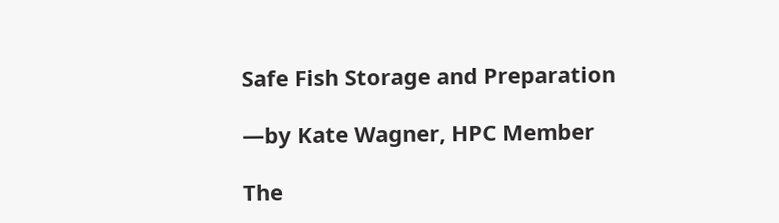Safe Fish Storage and Preparation

—by Kate Wagner, HPC Member

The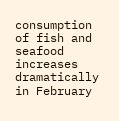consumption of fish and seafood increases dramatically in February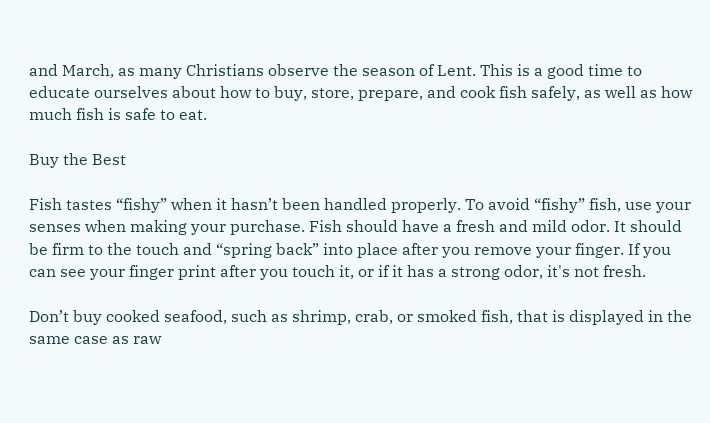and March, as many Christians observe the season of Lent. This is a good time to educate ourselves about how to buy, store, prepare, and cook fish safely, as well as how much fish is safe to eat.

Buy the Best

Fish tastes “fishy” when it hasn’t been handled properly. To avoid “fishy” fish, use your senses when making your purchase. Fish should have a fresh and mild odor. It should be firm to the touch and “spring back” into place after you remove your finger. If you can see your finger print after you touch it, or if it has a strong odor, it's not fresh.

Don’t buy cooked seafood, such as shrimp, crab, or smoked fish, that is displayed in the same case as raw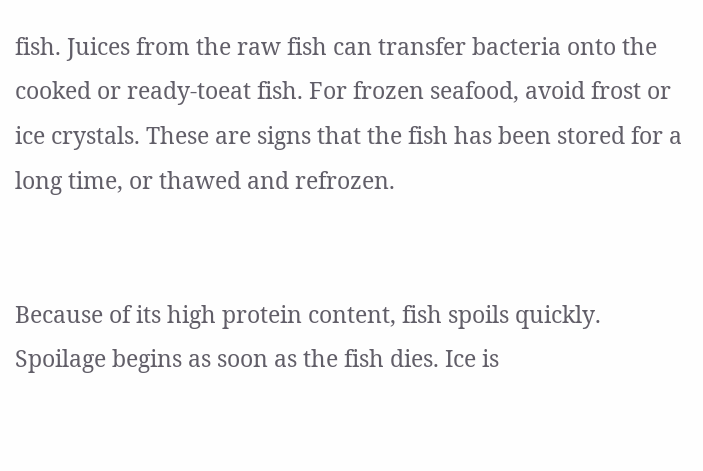fish. Juices from the raw fish can transfer bacteria onto the cooked or ready-toeat fish. For frozen seafood, avoid frost or ice crystals. These are signs that the fish has been stored for a long time, or thawed and refrozen.


Because of its high protein content, fish spoils quickly. Spoilage begins as soon as the fish dies. Ice is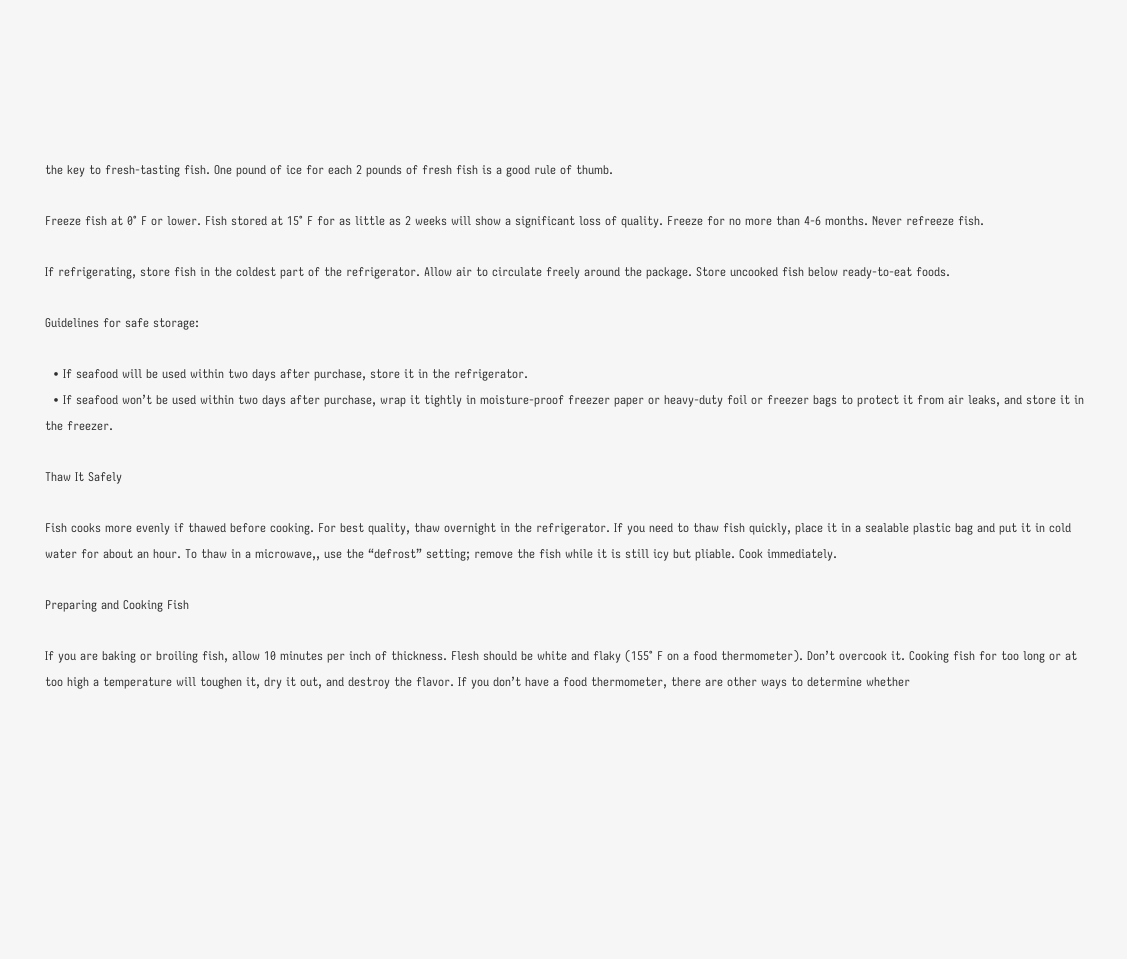the key to fresh-tasting fish. One pound of ice for each 2 pounds of fresh fish is a good rule of thumb.

Freeze fish at 0° F or lower. Fish stored at 15° F for as little as 2 weeks will show a significant loss of quality. Freeze for no more than 4-6 months. Never refreeze fish.

If refrigerating, store fish in the coldest part of the refrigerator. Allow air to circulate freely around the package. Store uncooked fish below ready-to-eat foods.

Guidelines for safe storage:

  • If seafood will be used within two days after purchase, store it in the refrigerator.
  • If seafood won’t be used within two days after purchase, wrap it tightly in moisture-proof freezer paper or heavy-duty foil or freezer bags to protect it from air leaks, and store it in the freezer.

Thaw It Safely

Fish cooks more evenly if thawed before cooking. For best quality, thaw overnight in the refrigerator. If you need to thaw fish quickly, place it in a sealable plastic bag and put it in cold water for about an hour. To thaw in a microwave,, use the “defrost” setting; remove the fish while it is still icy but pliable. Cook immediately.

Preparing and Cooking Fish

If you are baking or broiling fish, allow 10 minutes per inch of thickness. Flesh should be white and flaky (155° F on a food thermometer). Don’t overcook it. Cooking fish for too long or at too high a temperature will toughen it, dry it out, and destroy the flavor. If you don’t have a food thermometer, there are other ways to determine whether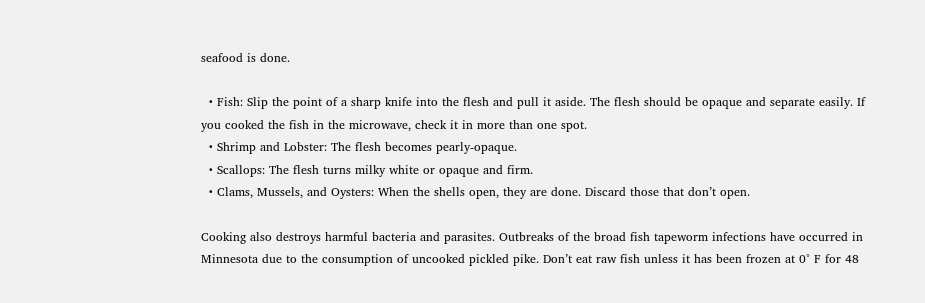seafood is done.

  • Fish: Slip the point of a sharp knife into the flesh and pull it aside. The flesh should be opaque and separate easily. If you cooked the fish in the microwave, check it in more than one spot.
  • Shrimp and Lobster: The flesh becomes pearly-opaque.
  • Scallops: The flesh turns milky white or opaque and firm.
  • Clams, Mussels, and Oysters: When the shells open, they are done. Discard those that don’t open.

Cooking also destroys harmful bacteria and parasites. Outbreaks of the broad fish tapeworm infections have occurred in Minnesota due to the consumption of uncooked pickled pike. Don’t eat raw fish unless it has been frozen at 0° F for 48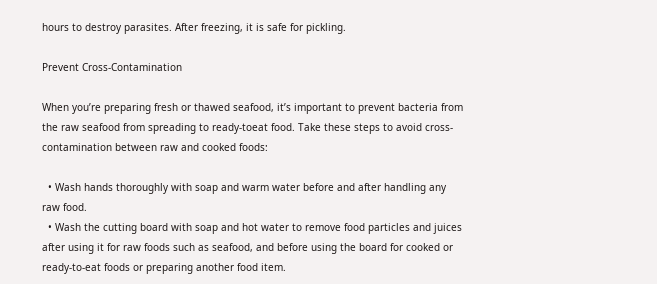hours to destroy parasites. After freezing, it is safe for pickling.

Prevent Cross-Contamination

When you’re preparing fresh or thawed seafood, it’s important to prevent bacteria from the raw seafood from spreading to ready-toeat food. Take these steps to avoid cross-contamination between raw and cooked foods:

  • Wash hands thoroughly with soap and warm water before and after handling any raw food.
  • Wash the cutting board with soap and hot water to remove food particles and juices after using it for raw foods such as seafood, and before using the board for cooked or ready-to-eat foods or preparing another food item.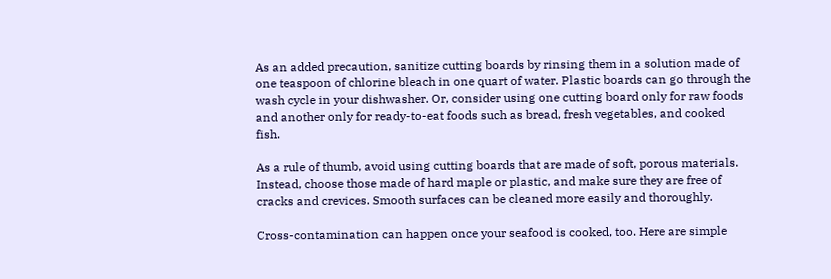As an added precaution, sanitize cutting boards by rinsing them in a solution made of one teaspoon of chlorine bleach in one quart of water. Plastic boards can go through the wash cycle in your dishwasher. Or, consider using one cutting board only for raw foods and another only for ready-to-eat foods such as bread, fresh vegetables, and cooked fish.

As a rule of thumb, avoid using cutting boards that are made of soft, porous materials. Instead, choose those made of hard maple or plastic, and make sure they are free of cracks and crevices. Smooth surfaces can be cleaned more easily and thoroughly.

Cross-contamination can happen once your seafood is cooked, too. Here are simple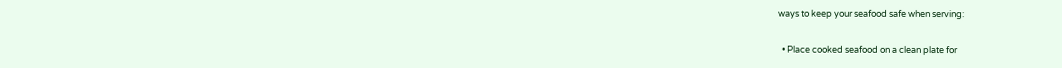ways to keep your seafood safe when serving:

  • Place cooked seafood on a clean plate for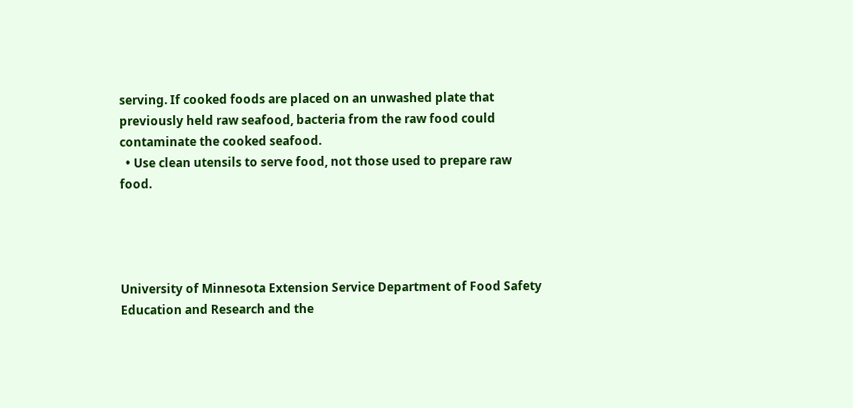serving. If cooked foods are placed on an unwashed plate that previously held raw seafood, bacteria from the raw food could contaminate the cooked seafood.
  • Use clean utensils to serve food, not those used to prepare raw food.




University of Minnesota Extension Service Department of Food Safety Education and Research and the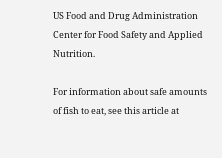US Food and Drug Administration Center for Food Safety and Applied Nutrition.

For information about safe amounts of fish to eat, see this article at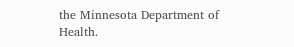the Minnesota Department of Health.